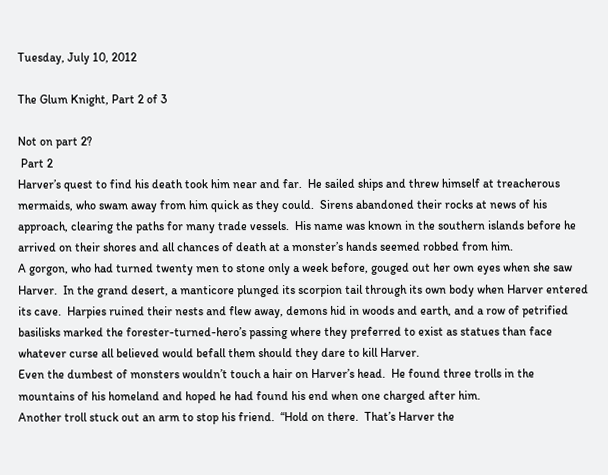Tuesday, July 10, 2012

The Glum Knight, Part 2 of 3

Not on part 2?
 Part 2
Harver’s quest to find his death took him near and far.  He sailed ships and threw himself at treacherous mermaids, who swam away from him quick as they could.  Sirens abandoned their rocks at news of his approach, clearing the paths for many trade vessels.  His name was known in the southern islands before he arrived on their shores and all chances of death at a monster’s hands seemed robbed from him.
A gorgon, who had turned twenty men to stone only a week before, gouged out her own eyes when she saw Harver.  In the grand desert, a manticore plunged its scorpion tail through its own body when Harver entered its cave.  Harpies ruined their nests and flew away, demons hid in woods and earth, and a row of petrified basilisks marked the forester-turned-hero’s passing where they preferred to exist as statues than face whatever curse all believed would befall them should they dare to kill Harver.
Even the dumbest of monsters wouldn’t touch a hair on Harver’s head.  He found three trolls in the mountains of his homeland and hoped he had found his end when one charged after him.
Another troll stuck out an arm to stop his friend.  “Hold on there.  That’s Harver the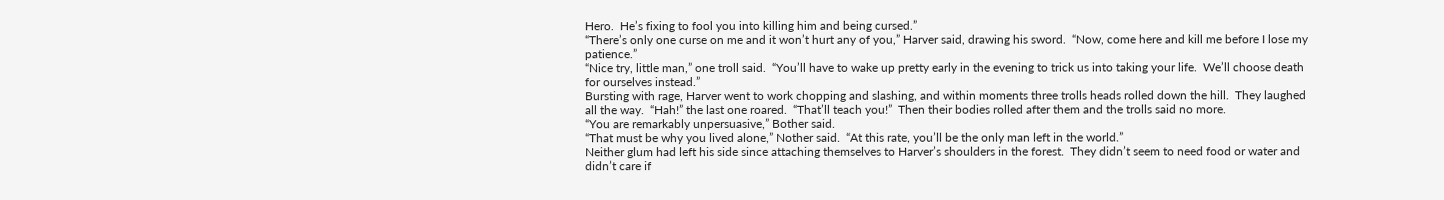Hero.  He’s fixing to fool you into killing him and being cursed.”
“There’s only one curse on me and it won’t hurt any of you,” Harver said, drawing his sword.  “Now, come here and kill me before I lose my patience.”
“Nice try, little man,” one troll said.  “You’ll have to wake up pretty early in the evening to trick us into taking your life.  We’ll choose death for ourselves instead.”
Bursting with rage, Harver went to work chopping and slashing, and within moments three trolls heads rolled down the hill.  They laughed all the way.  “Hah!” the last one roared.  “That’ll teach you!”  Then their bodies rolled after them and the trolls said no more.
“You are remarkably unpersuasive,” Bother said.
“That must be why you lived alone,” Nother said.  “At this rate, you’ll be the only man left in the world.”
Neither glum had left his side since attaching themselves to Harver’s shoulders in the forest.  They didn’t seem to need food or water and didn’t care if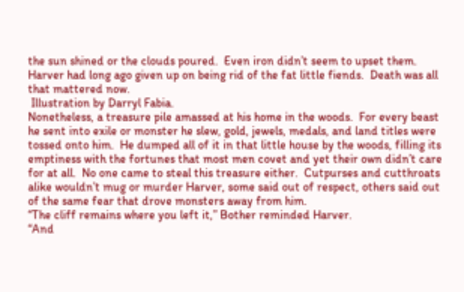the sun shined or the clouds poured.  Even iron didn’t seem to upset them.  Harver had long ago given up on being rid of the fat little fiends.  Death was all that mattered now.
 Illustration by Darryl Fabia.
Nonetheless, a treasure pile amassed at his home in the woods.  For every beast he sent into exile or monster he slew, gold, jewels, medals, and land titles were tossed onto him.  He dumped all of it in that little house by the woods, filling its emptiness with the fortunes that most men covet and yet their own didn’t care for at all.  No one came to steal this treasure either.  Cutpurses and cutthroats alike wouldn’t mug or murder Harver, some said out of respect, others said out of the same fear that drove monsters away from him.
“The cliff remains where you left it,” Bother reminded Harver.
“And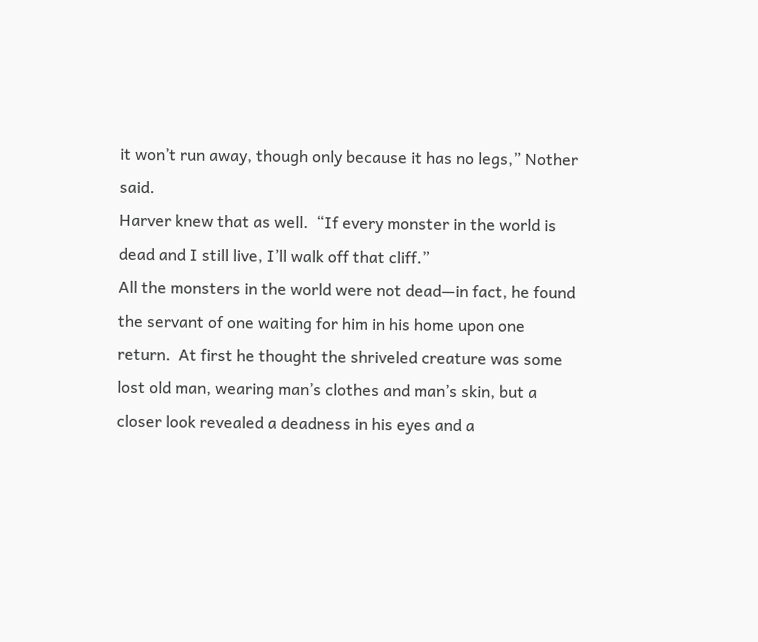it won’t run away, though only because it has no legs,” Nother said.
Harver knew that as well.  “If every monster in the world is dead and I still live, I’ll walk off that cliff.”
All the monsters in the world were not dead—in fact, he found the servant of one waiting for him in his home upon one return.  At first he thought the shriveled creature was some lost old man, wearing man’s clothes and man’s skin, but a closer look revealed a deadness in his eyes and a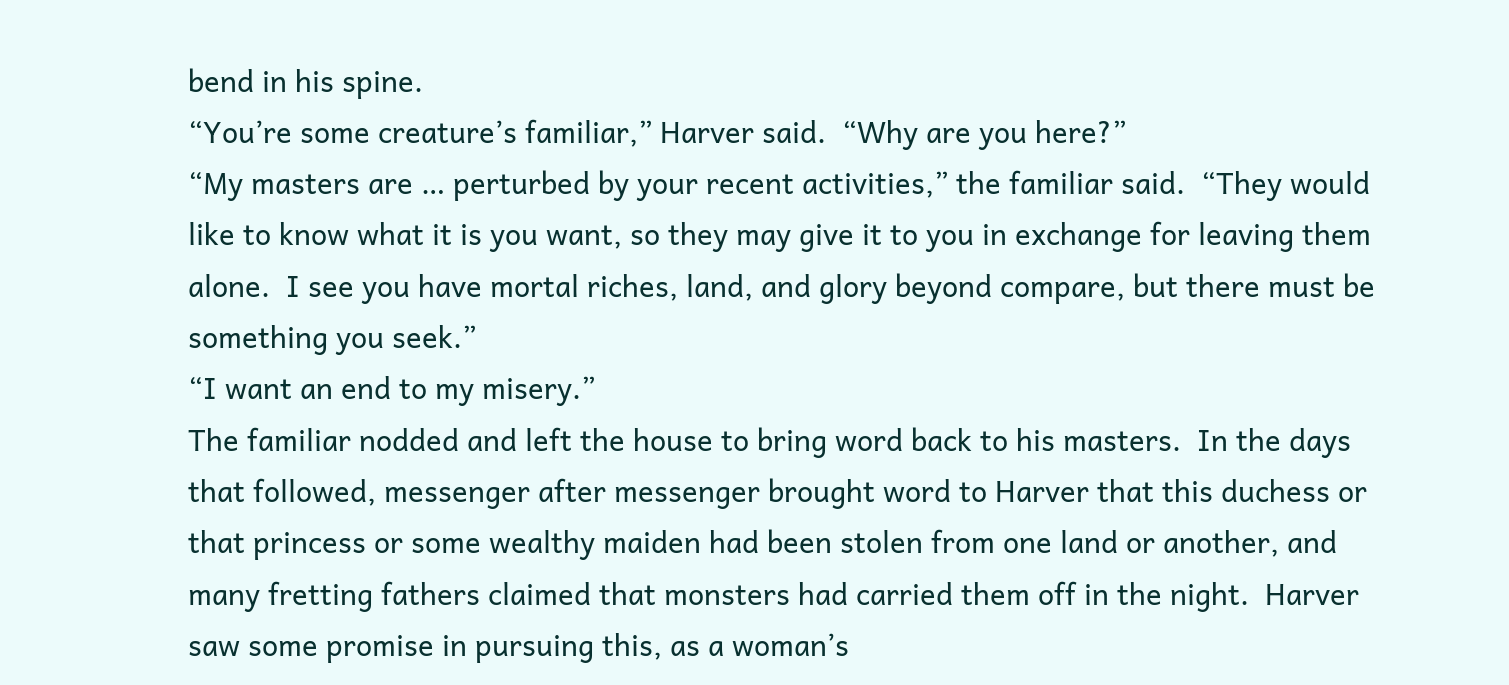bend in his spine.
“You’re some creature’s familiar,” Harver said.  “Why are you here?”
“My masters are … perturbed by your recent activities,” the familiar said.  “They would like to know what it is you want, so they may give it to you in exchange for leaving them alone.  I see you have mortal riches, land, and glory beyond compare, but there must be something you seek.”
“I want an end to my misery.”
The familiar nodded and left the house to bring word back to his masters.  In the days that followed, messenger after messenger brought word to Harver that this duchess or that princess or some wealthy maiden had been stolen from one land or another, and many fretting fathers claimed that monsters had carried them off in the night.  Harver saw some promise in pursuing this, as a woman’s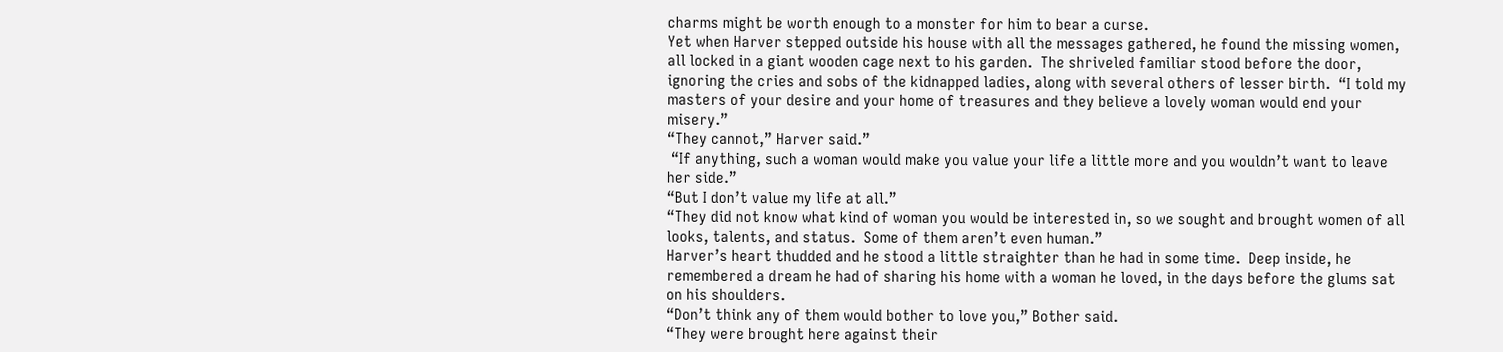charms might be worth enough to a monster for him to bear a curse.
Yet when Harver stepped outside his house with all the messages gathered, he found the missing women, all locked in a giant wooden cage next to his garden.  The shriveled familiar stood before the door, ignoring the cries and sobs of the kidnapped ladies, along with several others of lesser birth.  “I told my masters of your desire and your home of treasures and they believe a lovely woman would end your misery.”
“They cannot,” Harver said.”
 “If anything, such a woman would make you value your life a little more and you wouldn’t want to leave her side.”
“But I don’t value my life at all.”
“They did not know what kind of woman you would be interested in, so we sought and brought women of all looks, talents, and status.  Some of them aren’t even human.”
Harver’s heart thudded and he stood a little straighter than he had in some time.  Deep inside, he remembered a dream he had of sharing his home with a woman he loved, in the days before the glums sat on his shoulders.
“Don’t think any of them would bother to love you,” Bother said.
“They were brought here against their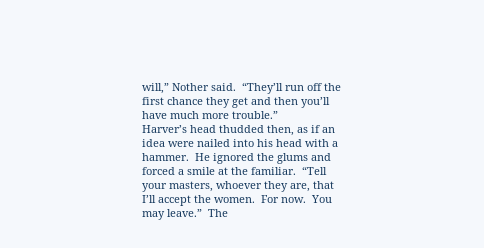will,” Nother said.  “They’ll run off the first chance they get and then you’ll have much more trouble.”
Harver’s head thudded then, as if an idea were nailed into his head with a hammer.  He ignored the glums and forced a smile at the familiar.  “Tell your masters, whoever they are, that I’ll accept the women.  For now.  You may leave.”  The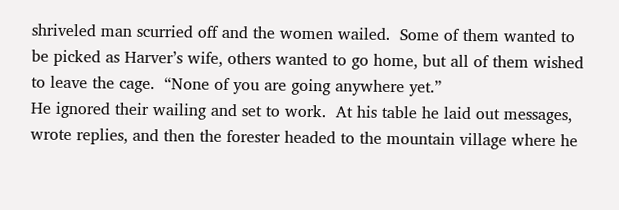shriveled man scurried off and the women wailed.  Some of them wanted to be picked as Harver’s wife, others wanted to go home, but all of them wished to leave the cage.  “None of you are going anywhere yet.”
He ignored their wailing and set to work.  At his table he laid out messages, wrote replies, and then the forester headed to the mountain village where he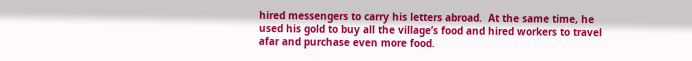hired messengers to carry his letters abroad.  At the same time, he used his gold to buy all the village’s food and hired workers to travel afar and purchase even more food.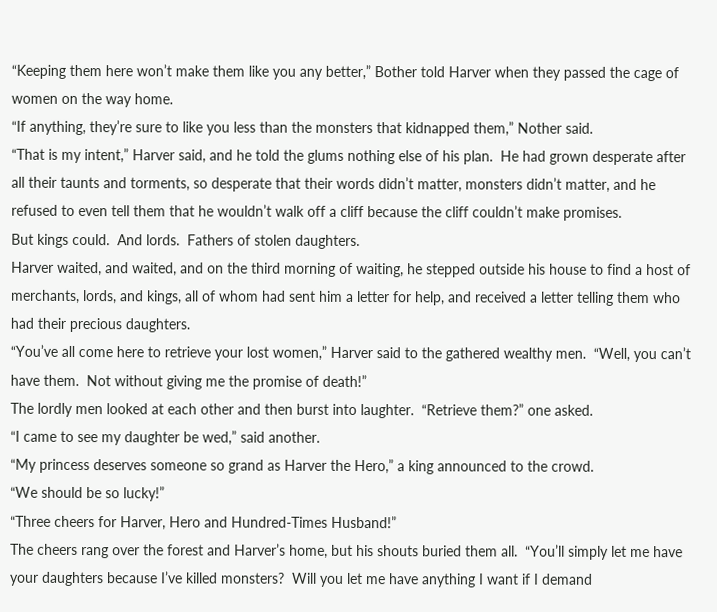“Keeping them here won’t make them like you any better,” Bother told Harver when they passed the cage of women on the way home.
“If anything, they’re sure to like you less than the monsters that kidnapped them,” Nother said.
“That is my intent,” Harver said, and he told the glums nothing else of his plan.  He had grown desperate after all their taunts and torments, so desperate that their words didn’t matter, monsters didn’t matter, and he refused to even tell them that he wouldn’t walk off a cliff because the cliff couldn’t make promises.
But kings could.  And lords.  Fathers of stolen daughters.
Harver waited, and waited, and on the third morning of waiting, he stepped outside his house to find a host of merchants, lords, and kings, all of whom had sent him a letter for help, and received a letter telling them who had their precious daughters.
“You’ve all come here to retrieve your lost women,” Harver said to the gathered wealthy men.  “Well, you can’t have them.  Not without giving me the promise of death!”
The lordly men looked at each other and then burst into laughter.  “Retrieve them?” one asked.
“I came to see my daughter be wed,” said another.
“My princess deserves someone so grand as Harver the Hero,” a king announced to the crowd.
“We should be so lucky!”
“Three cheers for Harver, Hero and Hundred-Times Husband!”
The cheers rang over the forest and Harver’s home, but his shouts buried them all.  “You’ll simply let me have your daughters because I’ve killed monsters?  Will you let me have anything I want if I demand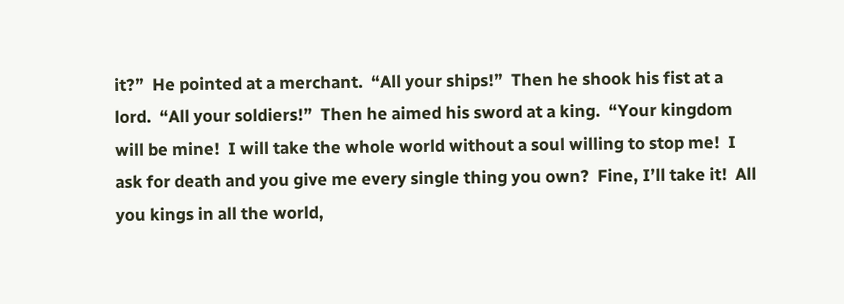it?”  He pointed at a merchant.  “All your ships!”  Then he shook his fist at a lord.  “All your soldiers!”  Then he aimed his sword at a king.  “Your kingdom will be mine!  I will take the whole world without a soul willing to stop me!  I ask for death and you give me every single thing you own?  Fine, I’ll take it!  All you kings in all the world,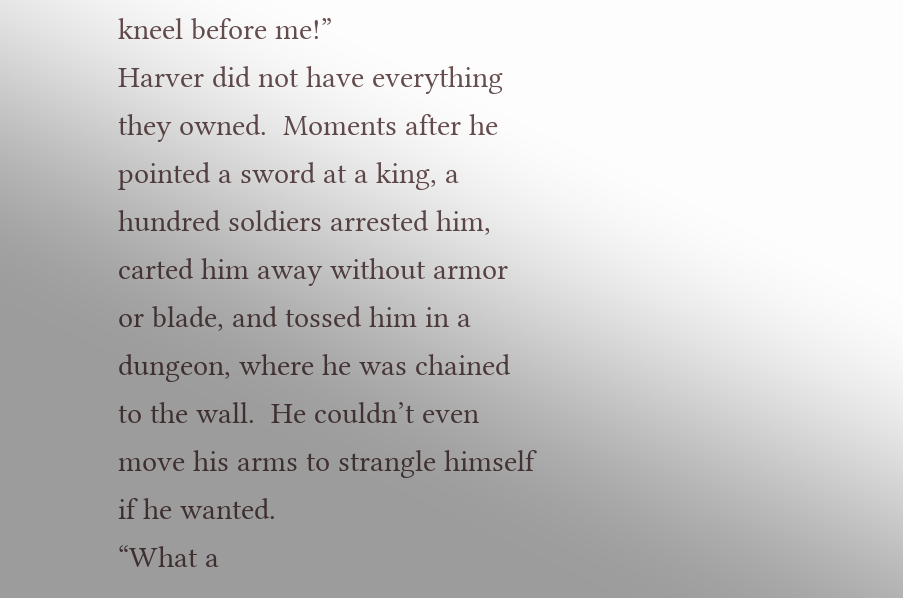kneel before me!”
Harver did not have everything they owned.  Moments after he pointed a sword at a king, a hundred soldiers arrested him, carted him away without armor or blade, and tossed him in a dungeon, where he was chained to the wall.  He couldn’t even move his arms to strangle himself if he wanted.
“What a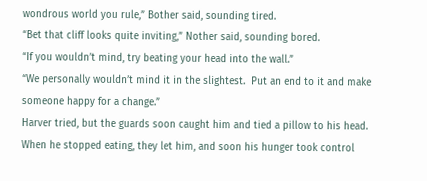wondrous world you rule,” Bother said, sounding tired.
“Bet that cliff looks quite inviting,” Nother said, sounding bored.
“If you wouldn’t mind, try beating your head into the wall.”
“We personally wouldn’t mind it in the slightest.  Put an end to it and make someone happy for a change.”
Harver tried, but the guards soon caught him and tied a pillow to his head.  When he stopped eating, they let him, and soon his hunger took control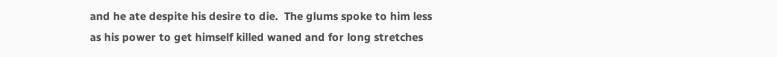and he ate despite his desire to die.  The glums spoke to him less as his power to get himself killed waned and for long stretches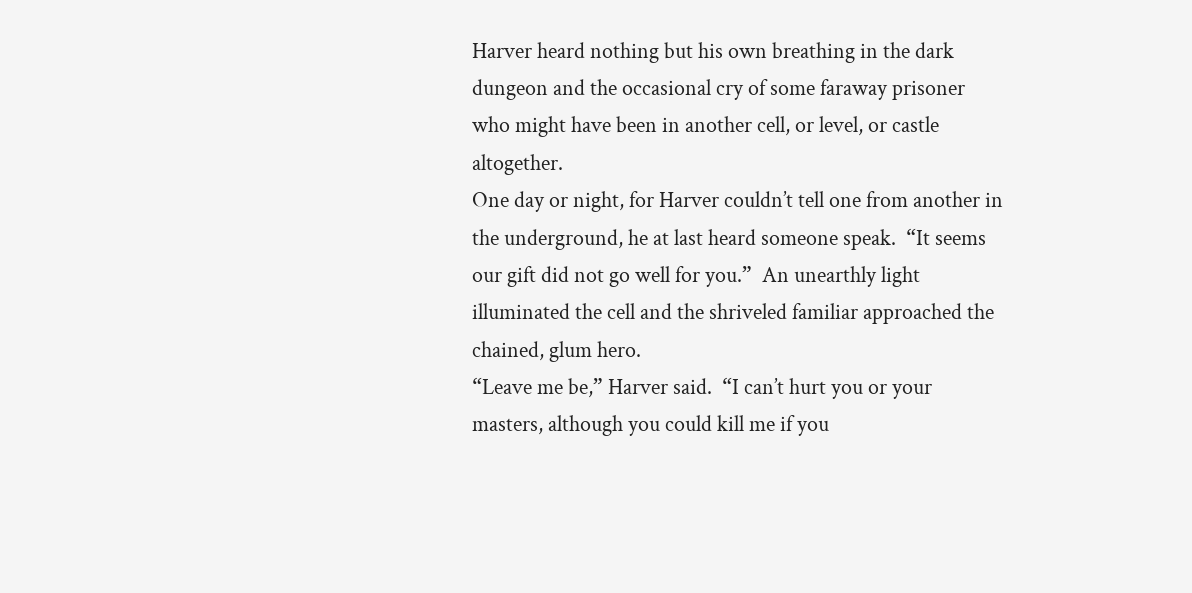Harver heard nothing but his own breathing in the dark dungeon and the occasional cry of some faraway prisoner who might have been in another cell, or level, or castle altogether.
One day or night, for Harver couldn’t tell one from another in the underground, he at last heard someone speak.  “It seems our gift did not go well for you.”  An unearthly light illuminated the cell and the shriveled familiar approached the chained, glum hero.
“Leave me be,” Harver said.  “I can’t hurt you or your masters, although you could kill me if you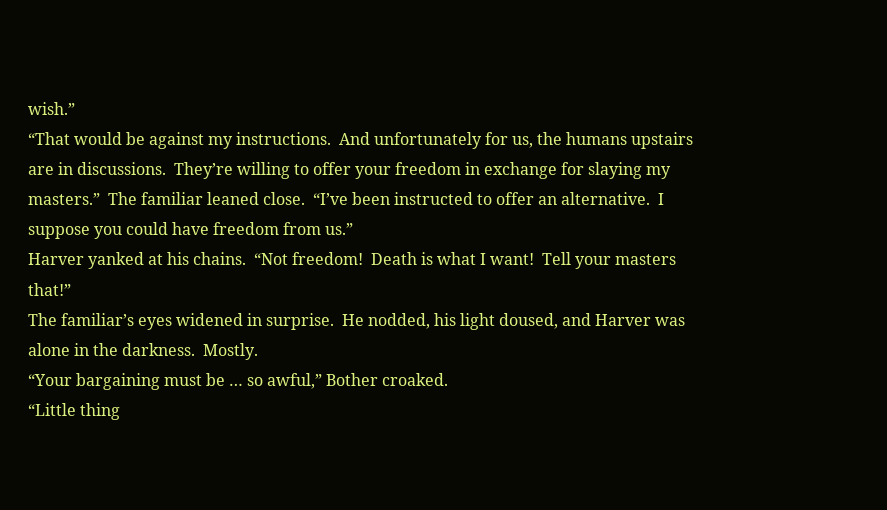wish.”
“That would be against my instructions.  And unfortunately for us, the humans upstairs are in discussions.  They’re willing to offer your freedom in exchange for slaying my masters.”  The familiar leaned close.  “I’ve been instructed to offer an alternative.  I suppose you could have freedom from us.”
Harver yanked at his chains.  “Not freedom!  Death is what I want!  Tell your masters that!”
The familiar’s eyes widened in surprise.  He nodded, his light doused, and Harver was alone in the darkness.  Mostly.
“Your bargaining must be … so awful,” Bother croaked.
“Little thing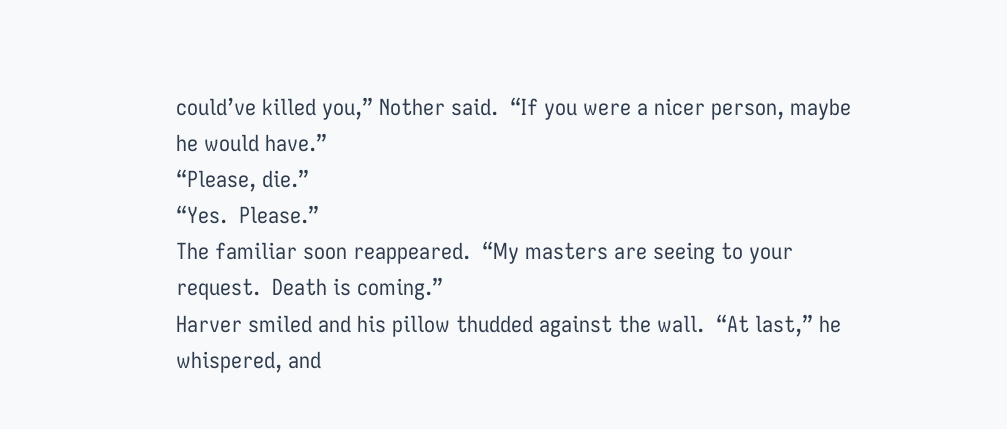could’ve killed you,” Nother said.  “If you were a nicer person, maybe he would have.”
“Please, die.”
“Yes.  Please.”
The familiar soon reappeared.  “My masters are seeing to your request.  Death is coming.”
Harver smiled and his pillow thudded against the wall.  “At last,” he whispered, and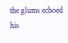the glums echoed his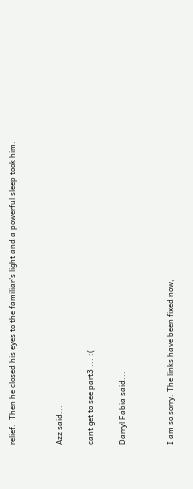relief.  Then he closed his eyes to the familiar’s light and a powerful sleep took him.


Azz said...

cant get to see part3 ... :(

Darryl Fabia said...


I am so sorry. The links have been fixed now,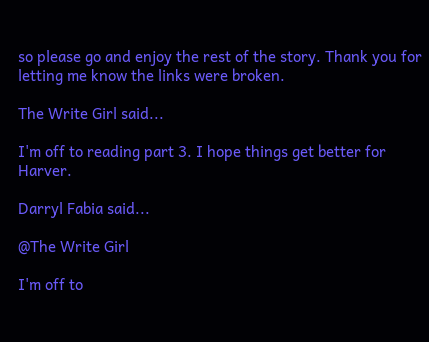so please go and enjoy the rest of the story. Thank you for letting me know the links were broken.

The Write Girl said...

I'm off to reading part 3. I hope things get better for Harver.

Darryl Fabia said...

@The Write Girl

I'm off to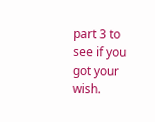part 3 to see if you got your wish.